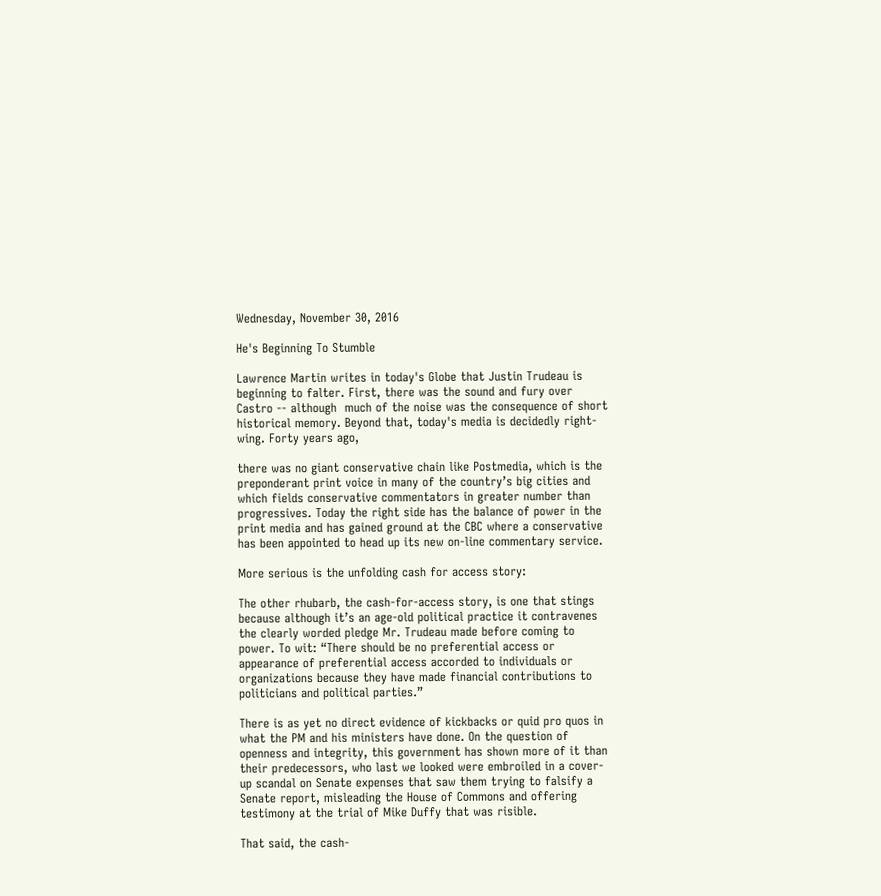Wednesday, November 30, 2016

He's Beginning To Stumble

Lawrence Martin writes in today's Globe that Justin Trudeau is beginning to falter. First, there was the sound and fury over Castro -- although  much of the noise was the consequence of short historical memory. Beyond that, today's media is decidedly right-wing. Forty years ago,

there was no giant conservative chain like Postmedia, which is the preponderant print voice in many of the country’s big cities and which fields conservative commentators in greater number than progressives. Today the right side has the balance of power in the print media and has gained ground at the CBC where a conservative has been appointed to head up its new on-line commentary service.

More serious is the unfolding cash for access story:

The other rhubarb, the cash-for-access story, is one that stings because although it’s an age-old political practice it contravenes the clearly worded pledge Mr. Trudeau made before coming to power. To wit: “There should be no preferential access or appearance of preferential access accorded to individuals or organizations because they have made financial contributions to politicians and political parties.”

There is as yet no direct evidence of kickbacks or quid pro quos in what the PM and his ministers have done. On the question of openness and integrity, this government has shown more of it than their predecessors, who last we looked were embroiled in a cover-up scandal on Senate expenses that saw them trying to falsify a Senate report, misleading the House of Commons and offering testimony at the trial of Mike Duffy that was risible.

That said, the cash-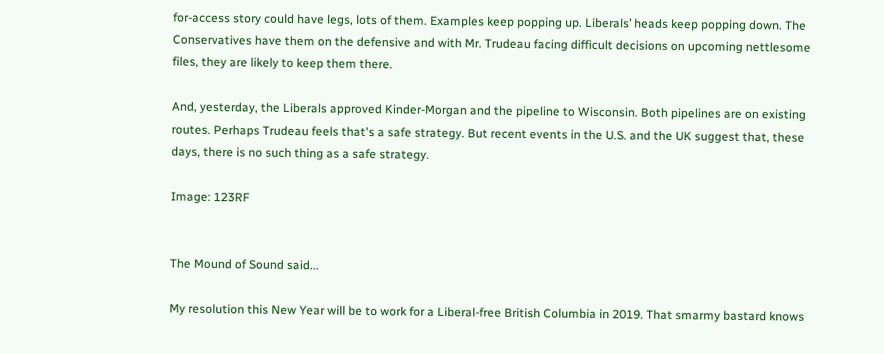for-access story could have legs, lots of them. Examples keep popping up. Liberals’ heads keep popping down. The Conservatives have them on the defensive and with Mr. Trudeau facing difficult decisions on upcoming nettlesome files, they are likely to keep them there.

And, yesterday, the Liberals approved Kinder-Morgan and the pipeline to Wisconsin. Both pipelines are on existing routes. Perhaps Trudeau feels that's a safe strategy. But recent events in the U.S. and the UK suggest that, these days, there is no such thing as a safe strategy.

Image: 123RF


The Mound of Sound said...

My resolution this New Year will be to work for a Liberal-free British Columbia in 2019. That smarmy bastard knows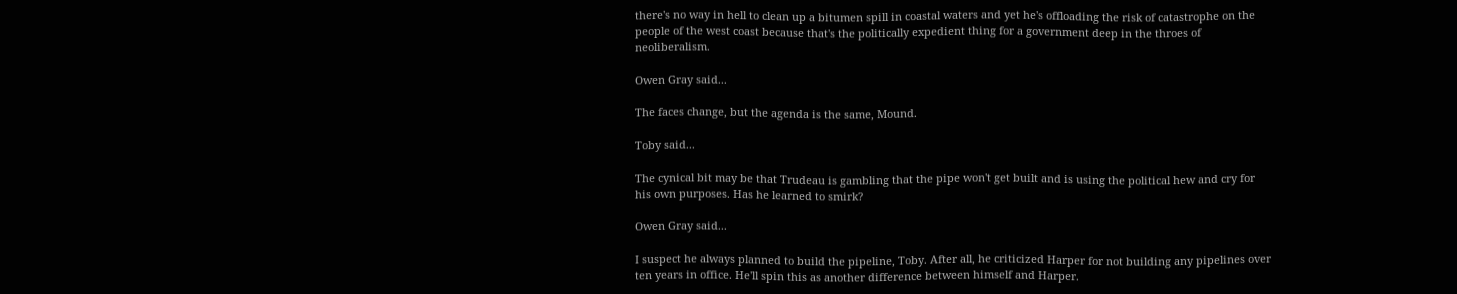there's no way in hell to clean up a bitumen spill in coastal waters and yet he's offloading the risk of catastrophe on the people of the west coast because that's the politically expedient thing for a government deep in the throes of neoliberalism.

Owen Gray said...

The faces change, but the agenda is the same, Mound.

Toby said...

The cynical bit may be that Trudeau is gambling that the pipe won't get built and is using the political hew and cry for his own purposes. Has he learned to smirk?

Owen Gray said...

I suspect he always planned to build the pipeline, Toby. After all, he criticized Harper for not building any pipelines over ten years in office. He'll spin this as another difference between himself and Harper.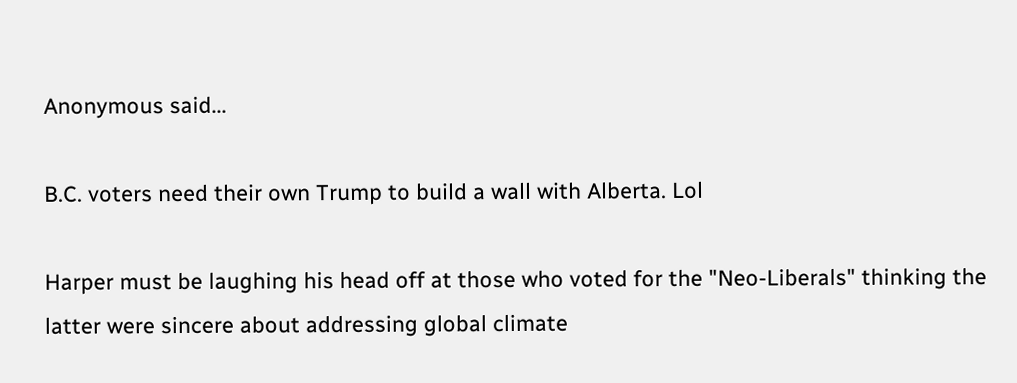Anonymous said...

B.C. voters need their own Trump to build a wall with Alberta. Lol

Harper must be laughing his head off at those who voted for the "Neo-Liberals" thinking the latter were sincere about addressing global climate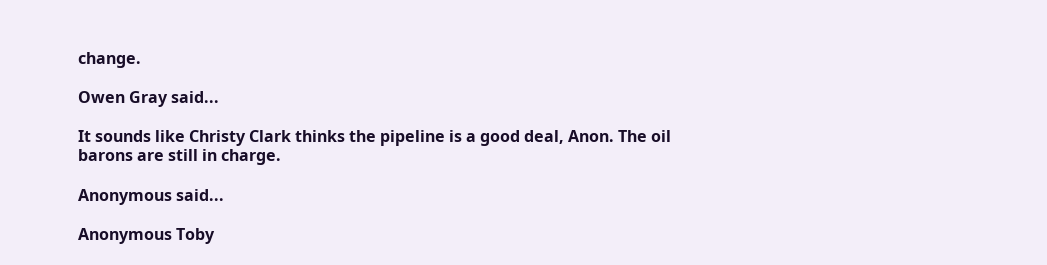change.

Owen Gray said...

It sounds like Christy Clark thinks the pipeline is a good deal, Anon. The oil barons are still in charge.

Anonymous said...

Anonymous Toby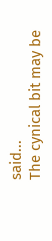said...
The cynical bit may be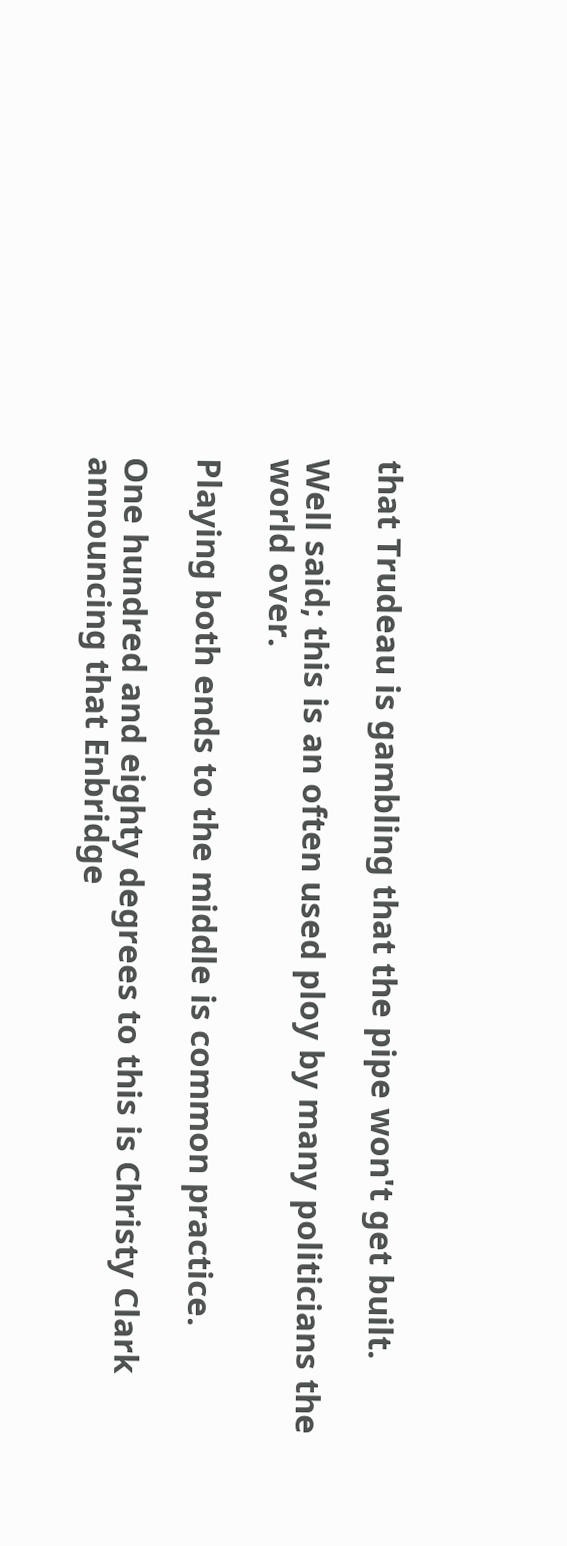that Trudeau is gambling that the pipe won't get built.

Well said; this is an often used ploy by many politicians the world over.

Playing both ends to the middle is common practice.

One hundred and eighty degrees to this is Christy Clark announcing that Enbridge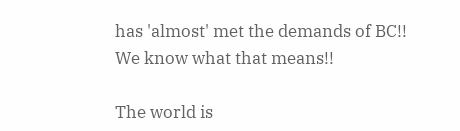has 'almost' met the demands of BC!!
We know what that means!!

The world is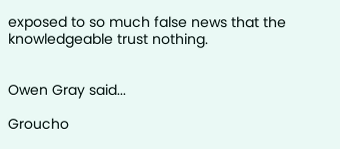exposed to so much false news that the knowledgeable trust nothing.


Owen Gray said...

Groucho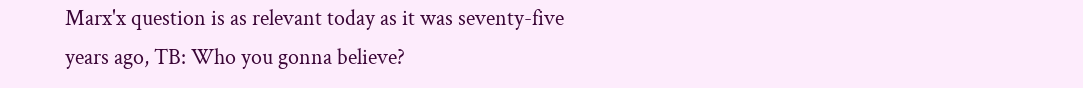Marx'x question is as relevant today as it was seventy-five years ago, TB: Who you gonna believe?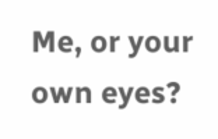Me, or your own eyes?